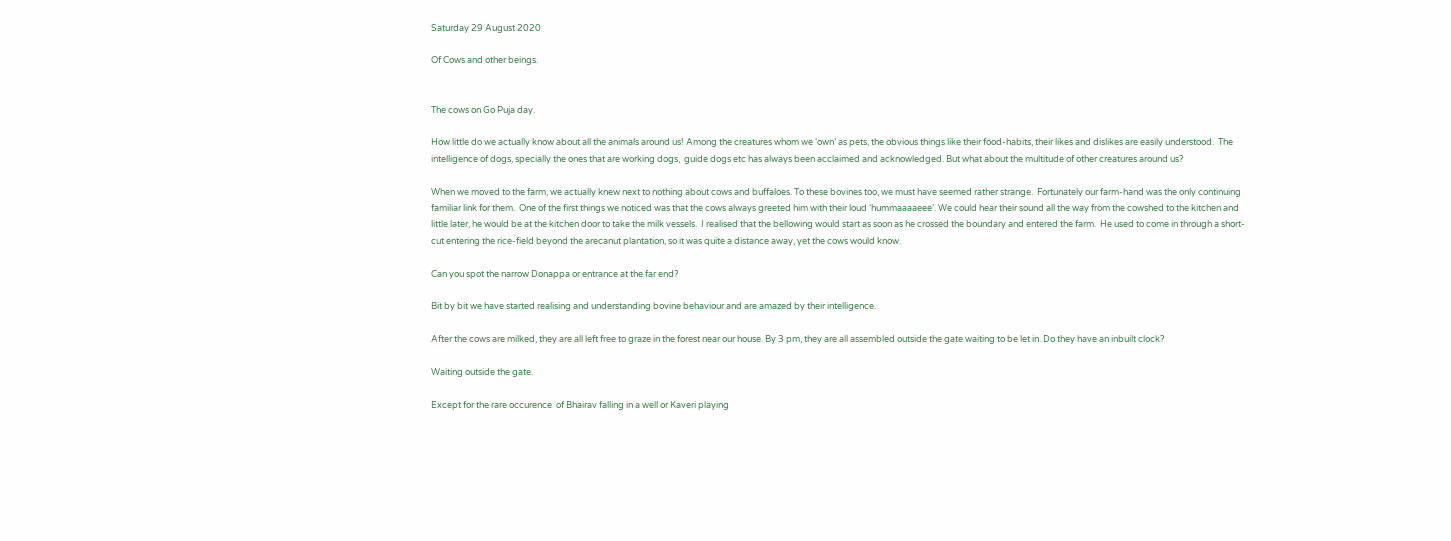Saturday 29 August 2020

Of Cows and other beings.


The cows on Go Puja day.

How little do we actually know about all the animals around us! Among the creatures whom we ‘own’ as pets, the obvious things like their food-habits, their likes and dislikes are easily understood.  The intelligence of dogs, specially the ones that are working dogs,  guide dogs etc has always been acclaimed and acknowledged. But what about the multitude of other creatures around us?

When we moved to the farm, we actually knew next to nothing about cows and buffaloes. To these bovines too, we must have seemed rather strange.  Fortunately our farm-hand was the only continuing familiar link for them.  One of the first things we noticed was that the cows always greeted him with their loud ‘hummaaaaeee’. We could hear their sound all the way from the cowshed to the kitchen and little later, he would be at the kitchen door to take the milk vessels.  I realised that the bellowing would start as soon as he crossed the boundary and entered the farm.  He used to come in through a short-cut entering the rice-field beyond the arecanut plantation, so it was quite a distance away, yet the cows would know.

Can you spot the narrow Donappa or entrance at the far end?

Bit by bit we have started realising and understanding bovine behaviour and are amazed by their intelligence.

After the cows are milked, they are all left free to graze in the forest near our house. By 3 pm, they are all assembled outside the gate waiting to be let in. Do they have an inbuilt clock?

Waiting outside the gate.

Except for the rare occurence  of Bhairav falling in a well or Kaveri playing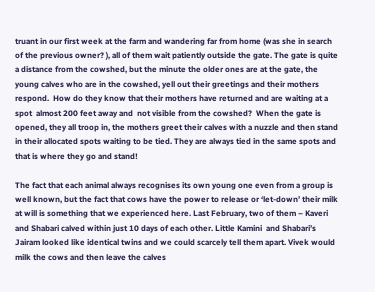truant in our first week at the farm and wandering far from home (was she in search of the previous owner? ), all of them wait patiently outside the gate. The gate is quite a distance from the cowshed, but the minute the older ones are at the gate, the young calves who are in the cowshed, yell out their greetings and their mothers respond.  How do they know that their mothers have returned and are waiting at a spot  almost 200 feet away and  not visible from the cowshed?  When the gate is opened, they all troop in, the mothers greet their calves with a nuzzle and then stand in their allocated spots waiting to be tied. They are always tied in the same spots and that is where they go and stand!

The fact that each animal always recognises its own young one even from a group is well known, but the fact that cows have the power to release or ‘let-down’ their milk at will is something that we experienced here. Last February, two of them – Kaveri and Shabari calved within just 10 days of each other. Little Kamini  and Shabari’s Jairam looked like identical twins and we could scarcely tell them apart. Vivek would milk the cows and then leave the calves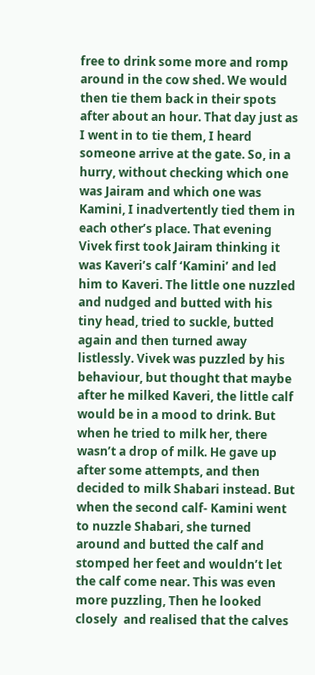free to drink some more and romp around in the cow shed. We would then tie them back in their spots after about an hour. That day just as I went in to tie them, I heard someone arrive at the gate. So, in a hurry, without checking which one was Jairam and which one was Kamini, I inadvertently tied them in each other’s place. That evening Vivek first took Jairam thinking it was Kaveri’s calf ‘Kamini’ and led him to Kaveri. The little one nuzzled and nudged and butted with his tiny head, tried to suckle, butted again and then turned away listlessly. Vivek was puzzled by his behaviour, but thought that maybe after he milked Kaveri, the little calf would be in a mood to drink. But when he tried to milk her, there wasn’t a drop of milk. He gave up after some attempts, and then decided to milk Shabari instead. But when the second calf- Kamini went to nuzzle Shabari, she turned around and butted the calf and stomped her feet and wouldn’t let the calf come near. This was even more puzzling, Then he looked closely  and realised that the calves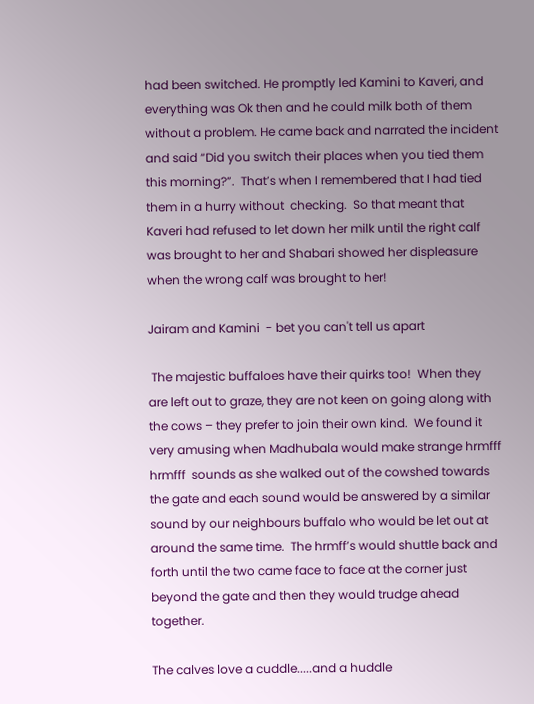had been switched. He promptly led Kamini to Kaveri, and everything was Ok then and he could milk both of them without a problem. He came back and narrated the incident and said “Did you switch their places when you tied them this morning?”.  That’s when I remembered that I had tied them in a hurry without  checking.  So that meant that Kaveri had refused to let down her milk until the right calf was brought to her and Shabari showed her displeasure when the wrong calf was brought to her!

Jairam and Kamini  - bet you can't tell us apart

 The majestic buffaloes have their quirks too!  When they are left out to graze, they are not keen on going along with the cows – they prefer to join their own kind.  We found it very amusing when Madhubala would make strange hrmfff hrmfff  sounds as she walked out of the cowshed towards the gate and each sound would be answered by a similar sound by our neighbours buffalo who would be let out at around the same time.  The hrmff’s would shuttle back and forth until the two came face to face at the corner just beyond the gate and then they would trudge ahead together.

The calves love a cuddle.....and a huddle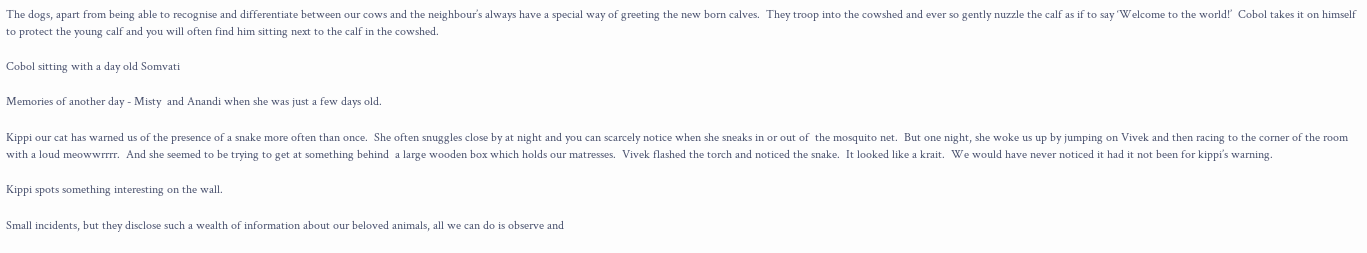The dogs, apart from being able to recognise and differentiate between our cows and the neighbour’s always have a special way of greeting the new born calves.  They troop into the cowshed and ever so gently nuzzle the calf as if to say ‘Welcome to the world!’  Cobol takes it on himself to protect the young calf and you will often find him sitting next to the calf in the cowshed.

Cobol sitting with a day old Somvati

Memories of another day - Misty  and Anandi when she was just a few days old.

Kippi our cat has warned us of the presence of a snake more often than once.  She often snuggles close by at night and you can scarcely notice when she sneaks in or out of  the mosquito net.  But one night, she woke us up by jumping on Vivek and then racing to the corner of the room with a loud meowwrrrr.  And she seemed to be trying to get at something behind  a large wooden box which holds our matresses.  Vivek flashed the torch and noticed the snake.  It looked like a krait.  We would have never noticed it had it not been for kippi’s warning.

Kippi spots something interesting on the wall.

Small incidents, but they disclose such a wealth of information about our beloved animals, all we can do is observe and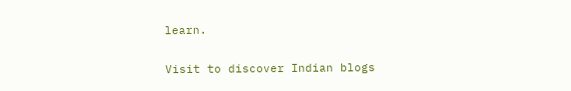learn.

Visit to discover Indian blogs